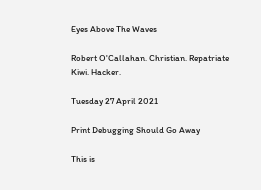Eyes Above The Waves

Robert O'Callahan. Christian. Repatriate Kiwi. Hacker.

Tuesday 27 April 2021

Print Debugging Should Go Away

This is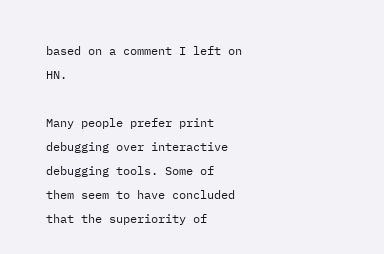based on a comment I left on HN.

Many people prefer print debugging over interactive debugging tools. Some of them seem to have concluded that the superiority of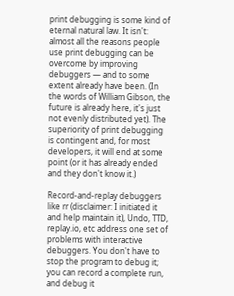print debugging is some kind of eternal natural law. It isn't: almost all the reasons people use print debugging can be overcome by improving debuggers — and to some extent already have been. (In the words of William Gibson, the future is already here, it's just not evenly distributed yet). The superiority of print debugging is contingent and, for most developers, it will end at some point (or it has already ended and they don't know it.)

Record-and-replay debuggers like rr (disclaimer: I initiated it and help maintain it), Undo, TTD, replay.io, etc address one set of problems with interactive debuggers. You don't have to stop the program to debug it; you can record a complete run, and debug it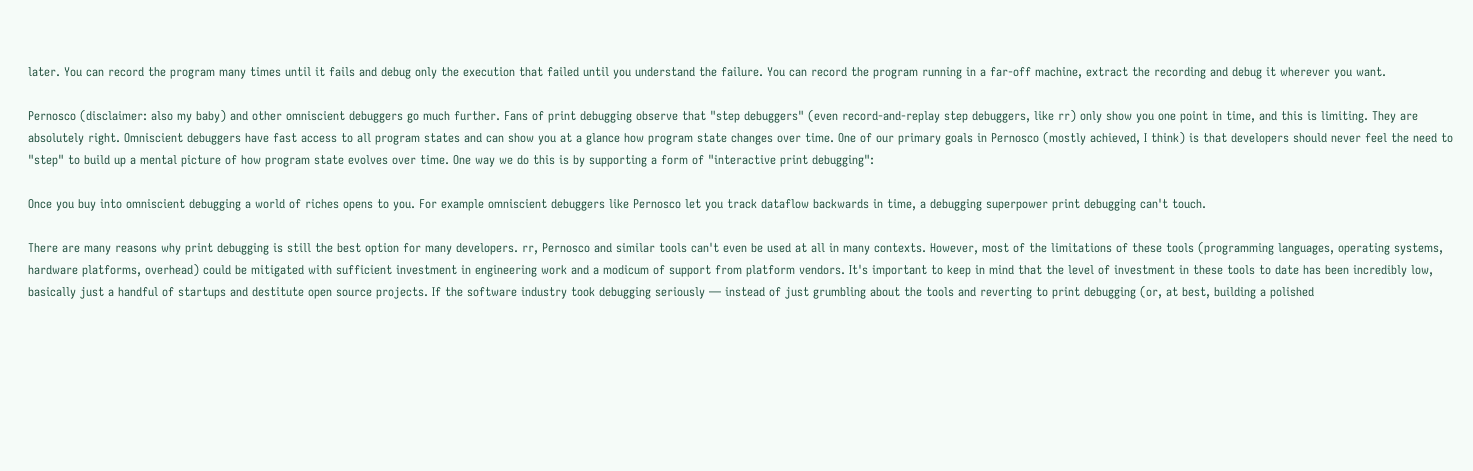later. You can record the program many times until it fails and debug only the execution that failed until you understand the failure. You can record the program running in a far-off machine, extract the recording and debug it wherever you want.

Pernosco (disclaimer: also my baby) and other omniscient debuggers go much further. Fans of print debugging observe that "step debuggers" (even record-and-replay step debuggers, like rr) only show you one point in time, and this is limiting. They are absolutely right. Omniscient debuggers have fast access to all program states and can show you at a glance how program state changes over time. One of our primary goals in Pernosco (mostly achieved, I think) is that developers should never feel the need to "step" to build up a mental picture of how program state evolves over time. One way we do this is by supporting a form of "interactive print debugging":

Once you buy into omniscient debugging a world of riches opens to you. For example omniscient debuggers like Pernosco let you track dataflow backwards in time, a debugging superpower print debugging can't touch.

There are many reasons why print debugging is still the best option for many developers. rr, Pernosco and similar tools can't even be used at all in many contexts. However, most of the limitations of these tools (programming languages, operating systems, hardware platforms, overhead) could be mitigated with sufficient investment in engineering work and a modicum of support from platform vendors. It's important to keep in mind that the level of investment in these tools to date has been incredibly low, basically just a handful of startups and destitute open source projects. If the software industry took debugging seriously — instead of just grumbling about the tools and reverting to print debugging (or, at best, building a polished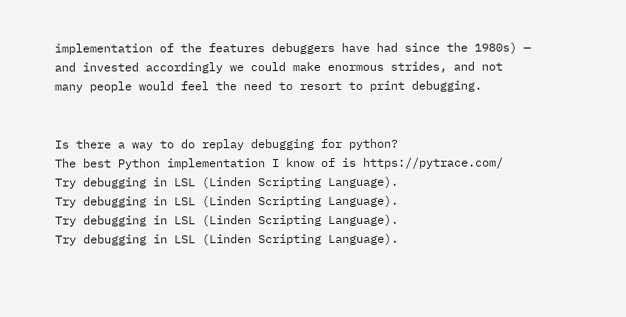implementation of the features debuggers have had since the 1980s) — and invested accordingly we could make enormous strides, and not many people would feel the need to resort to print debugging.


Is there a way to do replay debugging for python?
The best Python implementation I know of is https://pytrace.com/
Try debugging in LSL (Linden Scripting Language).
Try debugging in LSL (Linden Scripting Language).
Try debugging in LSL (Linden Scripting Language).
Try debugging in LSL (Linden Scripting Language).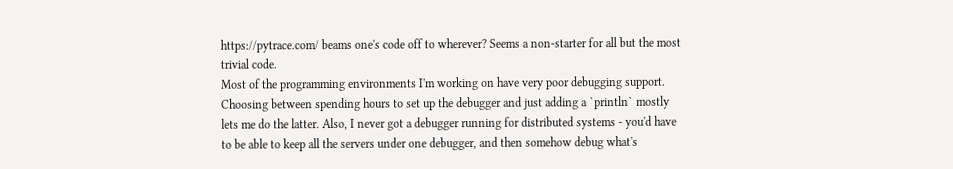https://pytrace.com/ beams one's code off to wherever? Seems a non-starter for all but the most trivial code.
Most of the programming environments I'm working on have very poor debugging support. Choosing between spending hours to set up the debugger and just adding a `println` mostly lets me do the latter. Also, I never got a debugger running for distributed systems - you'd have to be able to keep all the servers under one debugger, and then somehow debug what's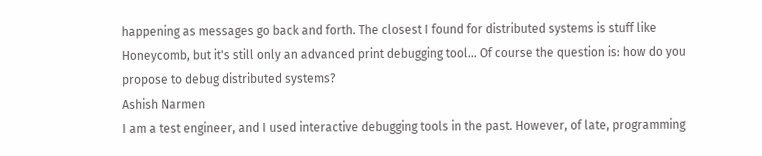happening as messages go back and forth. The closest I found for distributed systems is stuff like Honeycomb, but it's still only an advanced print debugging tool... Of course the question is: how do you propose to debug distributed systems?
Ashish Narmen
I am a test engineer, and I used interactive debugging tools in the past. However, of late, programming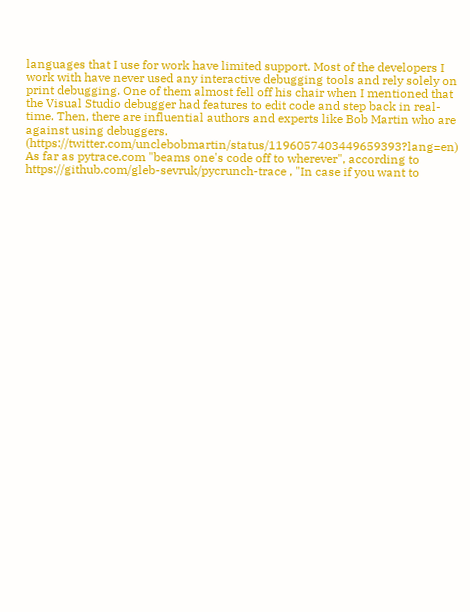languages that I use for work have limited support. Most of the developers I work with have never used any interactive debugging tools and rely solely on print debugging. One of them almost fell off his chair when I mentioned that the Visual Studio debugger had features to edit code and step back in real-time. Then, there are influential authors and experts like Bob Martin who are against using debuggers. (https://twitter.com/unclebobmartin/status/1196057403449659393?lang=en)
As far as pytrace.com "beams one's code off to wherever", according to https://github.com/gleb-sevruk/pycrunch-trace , "In case if you want to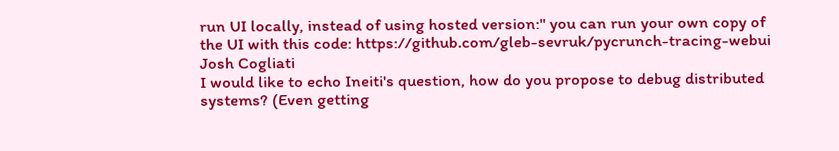run UI locally, instead of using hosted version:" you can run your own copy of the UI with this code: https://github.com/gleb-sevruk/pycrunch-tracing-webui
Josh Cogliati
I would like to echo Ineiti's question, how do you propose to debug distributed systems? (Even getting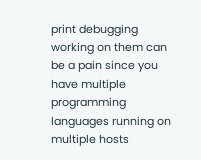print debugging working on them can be a pain since you have multiple programming languages running on multiple hosts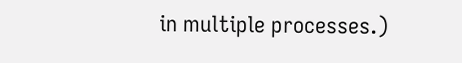in multiple processes.)